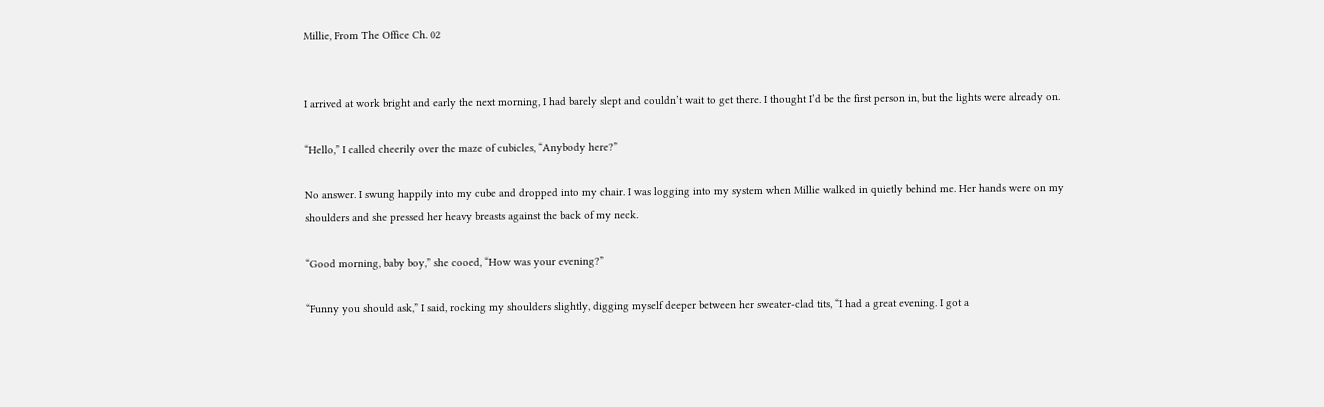Millie, From The Office Ch. 02


I arrived at work bright and early the next morning, I had barely slept and couldn’t wait to get there. I thought I’d be the first person in, but the lights were already on.

“Hello,” I called cheerily over the maze of cubicles, “Anybody here?”

No answer. I swung happily into my cube and dropped into my chair. I was logging into my system when Millie walked in quietly behind me. Her hands were on my shoulders and she pressed her heavy breasts against the back of my neck.

“Good morning, baby boy,” she cooed, “How was your evening?”

“Funny you should ask,” I said, rocking my shoulders slightly, digging myself deeper between her sweater-clad tits, “I had a great evening. I got a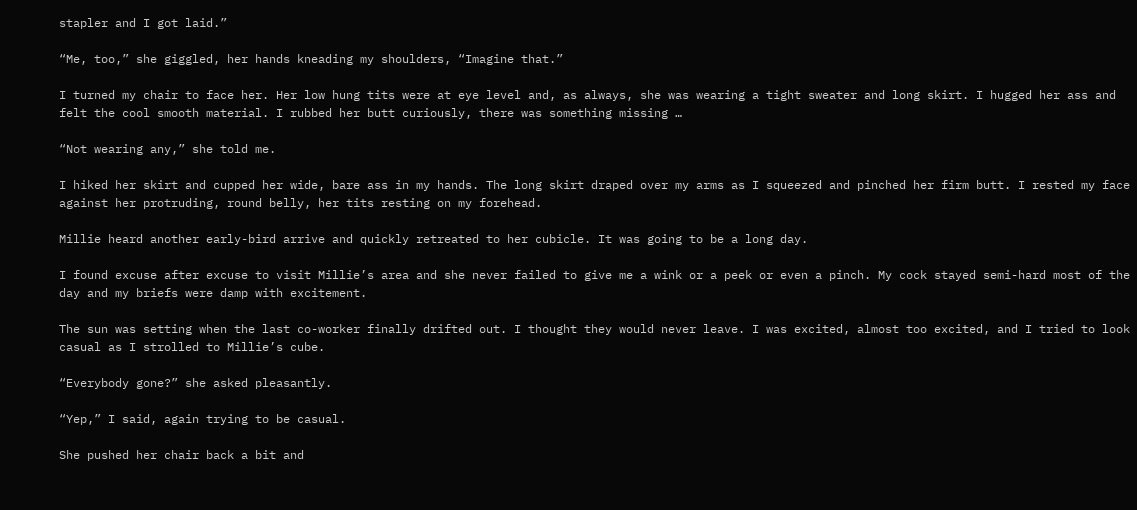stapler and I got laid.”

“Me, too,” she giggled, her hands kneading my shoulders, “Imagine that.”

I turned my chair to face her. Her low hung tits were at eye level and, as always, she was wearing a tight sweater and long skirt. I hugged her ass and felt the cool smooth material. I rubbed her butt curiously, there was something missing …

“Not wearing any,” she told me.

I hiked her skirt and cupped her wide, bare ass in my hands. The long skirt draped over my arms as I squeezed and pinched her firm butt. I rested my face against her protruding, round belly, her tits resting on my forehead.

Millie heard another early-bird arrive and quickly retreated to her cubicle. It was going to be a long day.

I found excuse after excuse to visit Millie’s area and she never failed to give me a wink or a peek or even a pinch. My cock stayed semi-hard most of the day and my briefs were damp with excitement.

The sun was setting when the last co-worker finally drifted out. I thought they would never leave. I was excited, almost too excited, and I tried to look casual as I strolled to Millie’s cube.

“Everybody gone?” she asked pleasantly.

“Yep,” I said, again trying to be casual.

She pushed her chair back a bit and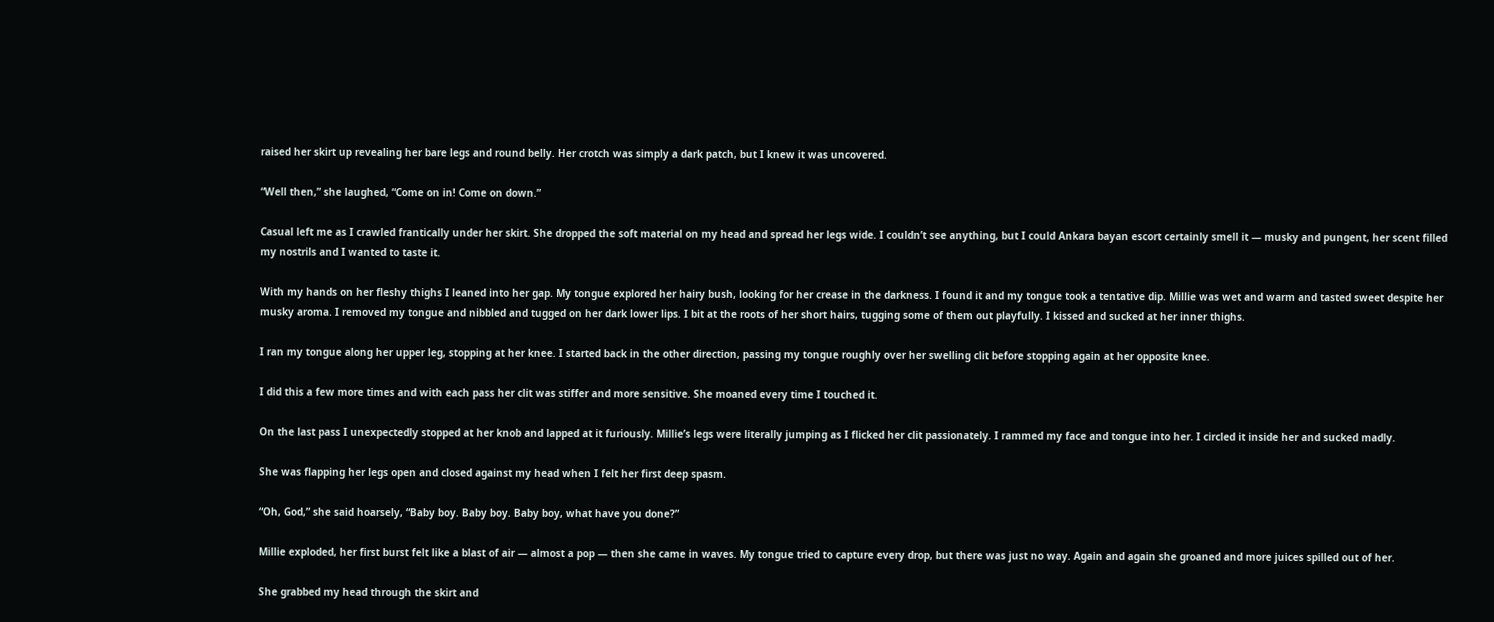raised her skirt up revealing her bare legs and round belly. Her crotch was simply a dark patch, but I knew it was uncovered.

“Well then,” she laughed, “Come on in! Come on down.”

Casual left me as I crawled frantically under her skirt. She dropped the soft material on my head and spread her legs wide. I couldn’t see anything, but I could Ankara bayan escort certainly smell it — musky and pungent, her scent filled my nostrils and I wanted to taste it.

With my hands on her fleshy thighs I leaned into her gap. My tongue explored her hairy bush, looking for her crease in the darkness. I found it and my tongue took a tentative dip. Millie was wet and warm and tasted sweet despite her musky aroma. I removed my tongue and nibbled and tugged on her dark lower lips. I bit at the roots of her short hairs, tugging some of them out playfully. I kissed and sucked at her inner thighs.

I ran my tongue along her upper leg, stopping at her knee. I started back in the other direction, passing my tongue roughly over her swelling clit before stopping again at her opposite knee.

I did this a few more times and with each pass her clit was stiffer and more sensitive. She moaned every time I touched it.

On the last pass I unexpectedly stopped at her knob and lapped at it furiously. Millie’s legs were literally jumping as I flicked her clit passionately. I rammed my face and tongue into her. I circled it inside her and sucked madly.

She was flapping her legs open and closed against my head when I felt her first deep spasm.

“Oh, God,” she said hoarsely, “Baby boy. Baby boy. Baby boy, what have you done?”

Millie exploded, her first burst felt like a blast of air — almost a pop — then she came in waves. My tongue tried to capture every drop, but there was just no way. Again and again she groaned and more juices spilled out of her.

She grabbed my head through the skirt and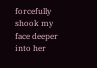forcefully shook my face deeper into her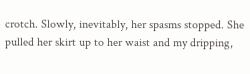crotch. Slowly, inevitably, her spasms stopped. She pulled her skirt up to her waist and my dripping,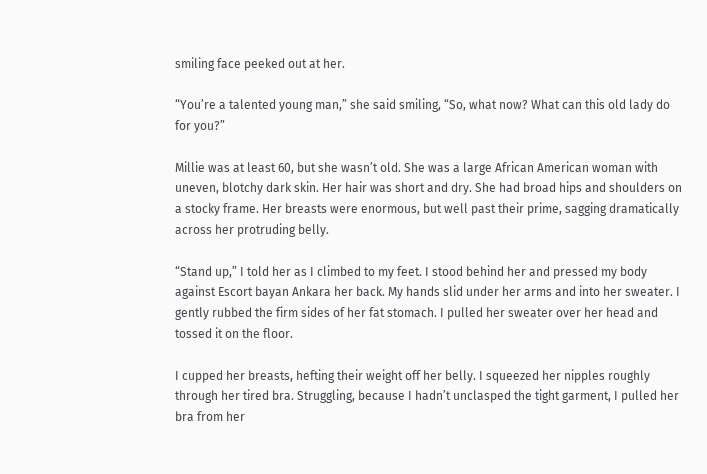smiling face peeked out at her.

“You’re a talented young man,” she said smiling, “So, what now? What can this old lady do for you?”

Millie was at least 60, but she wasn’t old. She was a large African American woman with uneven, blotchy dark skin. Her hair was short and dry. She had broad hips and shoulders on a stocky frame. Her breasts were enormous, but well past their prime, sagging dramatically across her protruding belly.

“Stand up,” I told her as I climbed to my feet. I stood behind her and pressed my body against Escort bayan Ankara her back. My hands slid under her arms and into her sweater. I gently rubbed the firm sides of her fat stomach. I pulled her sweater over her head and tossed it on the floor.

I cupped her breasts, hefting their weight off her belly. I squeezed her nipples roughly through her tired bra. Struggling, because I hadn’t unclasped the tight garment, I pulled her bra from her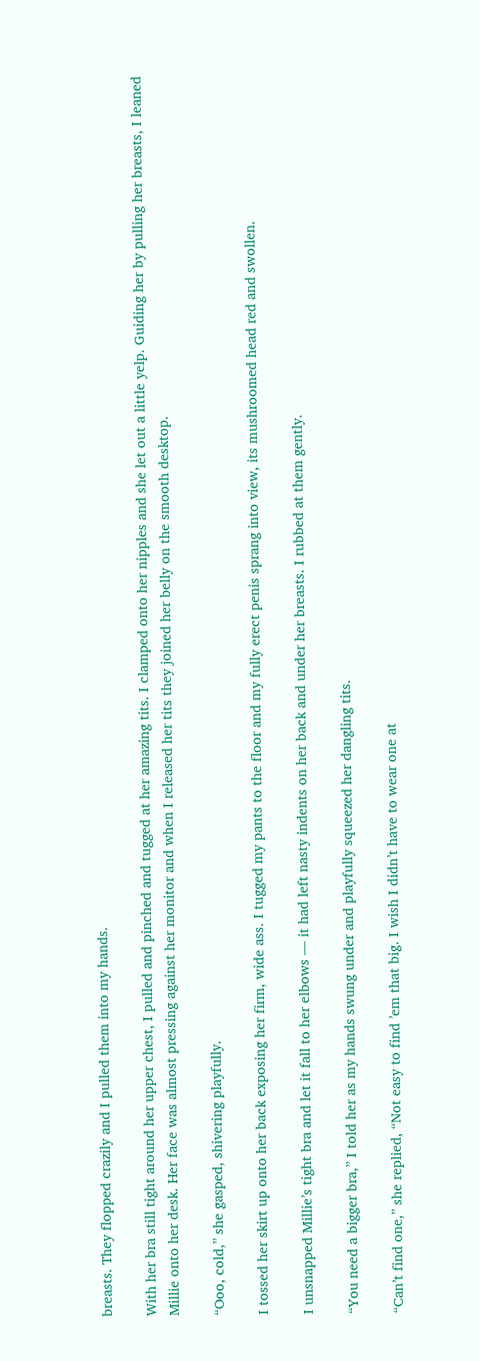breasts. They flopped crazily and I pulled them into my hands.

With her bra still tight around her upper chest, I pulled and pinched and tugged at her amazing tits. I clamped onto her nipples and she let out a little yelp. Guiding her by pulling her breasts, I leaned Millie onto her desk. Her face was almost pressing against her monitor and when I released her tits they joined her belly on the smooth desktop.

“Ooo, cold,” she gasped, shivering playfully.

I tossed her skirt up onto her back exposing her firm, wide ass. I tugged my pants to the floor and my fully erect penis sprang into view, its mushroomed head red and swollen.

I unsnapped Millie’s tight bra and let it fall to her elbows — it had left nasty indents on her back and under her breasts. I rubbed at them gently.

“You need a bigger bra,” I told her as my hands swung under and playfully squeezed her dangling tits.

“Can’t find one,” she replied, “Not easy to find ’em that big. I wish I didn’t have to wear one at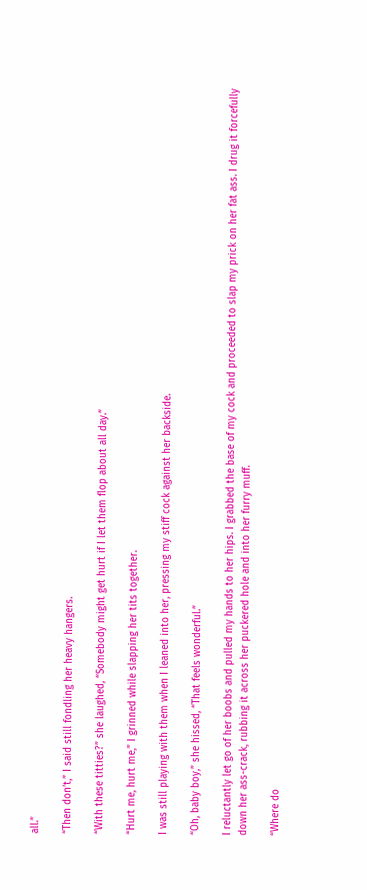all.”

“Then don’t,” I said still fondling her heavy hangers.

“With these titties?” she laughed, “Somebody might get hurt if I let them flop about all day.”

“Hurt me, hurt me,” I grinned while slapping her tits together.

I was still playing with them when I leaned into her, pressing my stiff cock against her backside.

“Oh, baby boy,” she hissed, “That feels wonderful.”

I reluctantly let go of her boobs and pulled my hands to her hips. I grabbed the base of my cock and proceeded to slap my prick on her fat ass. I drug it forcefully down her ass-crack, rubbing it across her puckered hole and into her furry muff.

“Where do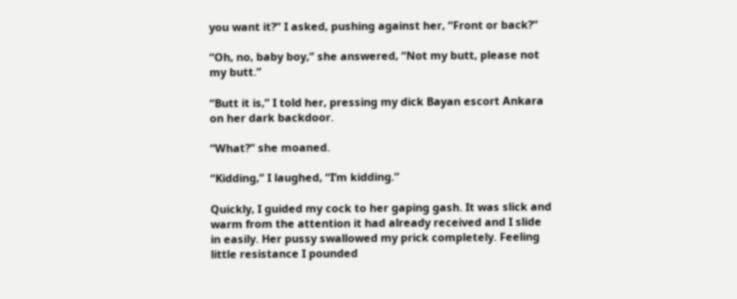you want it?” I asked, pushing against her, “Front or back?”

“Oh, no, baby boy,” she answered, “Not my butt, please not my butt.”

“Butt it is,” I told her, pressing my dick Bayan escort Ankara on her dark backdoor.

“What?” she moaned.

“Kidding,” I laughed, “I’m kidding.”

Quickly, I guided my cock to her gaping gash. It was slick and warm from the attention it had already received and I slide in easily. Her pussy swallowed my prick completely. Feeling little resistance I pounded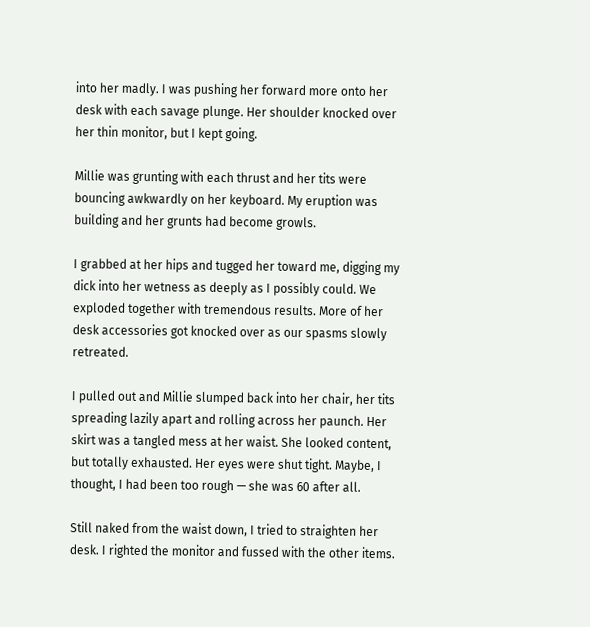into her madly. I was pushing her forward more onto her desk with each savage plunge. Her shoulder knocked over her thin monitor, but I kept going.

Millie was grunting with each thrust and her tits were bouncing awkwardly on her keyboard. My eruption was building and her grunts had become growls.

I grabbed at her hips and tugged her toward me, digging my dick into her wetness as deeply as I possibly could. We exploded together with tremendous results. More of her desk accessories got knocked over as our spasms slowly retreated.

I pulled out and Millie slumped back into her chair, her tits spreading lazily apart and rolling across her paunch. Her skirt was a tangled mess at her waist. She looked content, but totally exhausted. Her eyes were shut tight. Maybe, I thought, I had been too rough — she was 60 after all.

Still naked from the waist down, I tried to straighten her desk. I righted the monitor and fussed with the other items.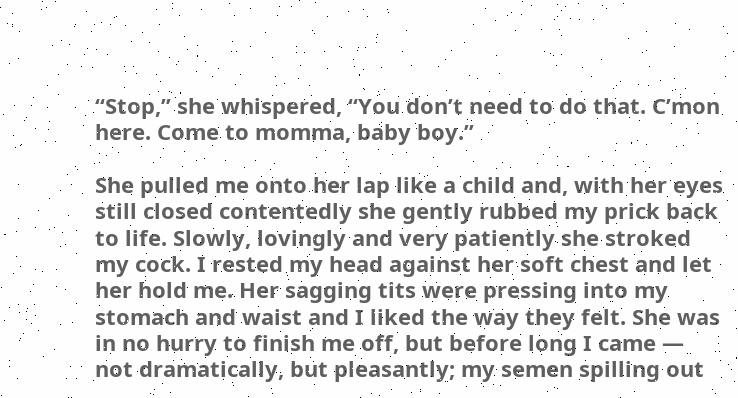“Stop,” she whispered, “You don’t need to do that. C’mon here. Come to momma, baby boy.”

She pulled me onto her lap like a child and, with her eyes still closed contentedly she gently rubbed my prick back to life. Slowly, lovingly and very patiently she stroked my cock. I rested my head against her soft chest and let her hold me. Her sagging tits were pressing into my stomach and waist and I liked the way they felt. She was in no hurry to finish me off, but before long I came — not dramatically, but pleasantly; my semen spilling out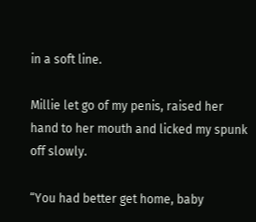in a soft line.

Millie let go of my penis, raised her hand to her mouth and licked my spunk off slowly.

“You had better get home, baby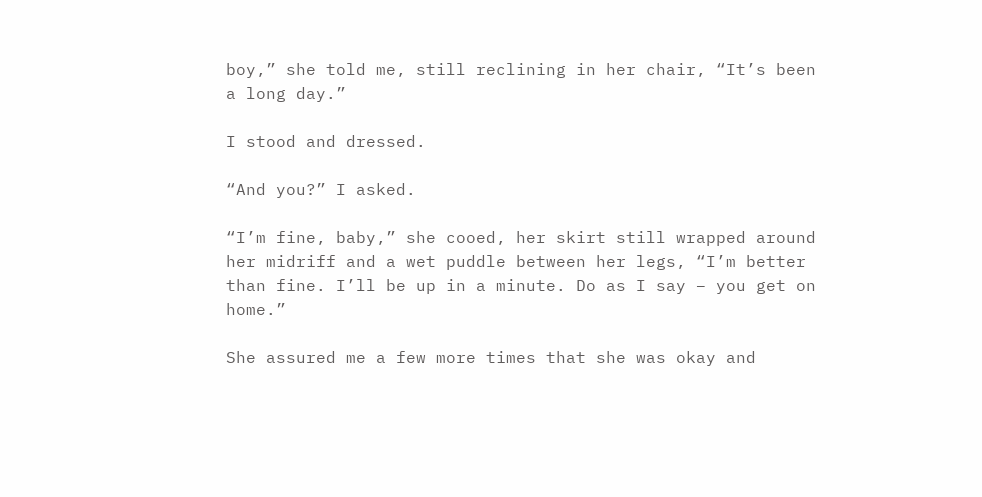boy,” she told me, still reclining in her chair, “It’s been a long day.”

I stood and dressed.

“And you?” I asked.

“I’m fine, baby,” she cooed, her skirt still wrapped around her midriff and a wet puddle between her legs, “I’m better than fine. I’ll be up in a minute. Do as I say – you get on home.”

She assured me a few more times that she was okay and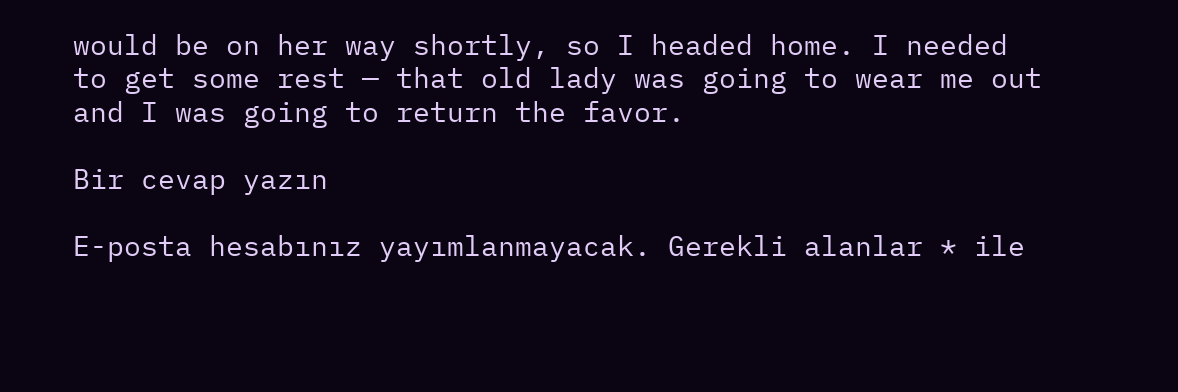would be on her way shortly, so I headed home. I needed to get some rest — that old lady was going to wear me out and I was going to return the favor.

Bir cevap yazın

E-posta hesabınız yayımlanmayacak. Gerekli alanlar * ile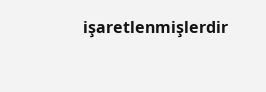işaretlenmişlerdir